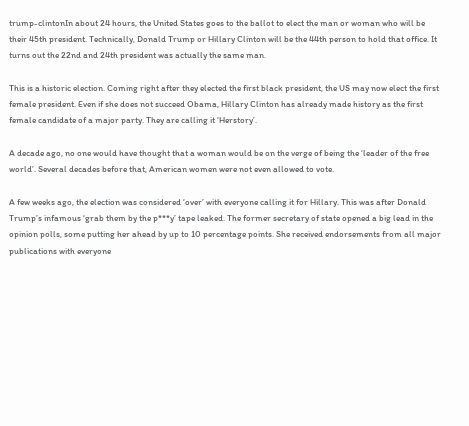trump-clintonIn about 24 hours, the United States goes to the ballot to elect the man or woman who will be their 45th president. Technically, Donald Trump or Hillary Clinton will be the 44th person to hold that office. It turns out the 22nd and 24th president was actually the same man.

This is a historic election. Coming right after they elected the first black president, the US may now elect the first female president. Even if she does not succeed Obama, Hillary Clinton has already made history as the first female candidate of a major party. They are calling it ‘Herstory’.

A decade ago, no one would have thought that a woman would be on the verge of being the ‘leader of the free world’. Several decades before that, American women were not even allowed to vote.

A few weeks ago, the election was considered ‘over’ with everyone calling it for Hillary. This was after Donald Trump’s infamous ‘grab them by the p***y’ tape leaked. The former secretary of state opened a big lead in the opinion polls, some putting her ahead by up to 10 percentage points. She received endorsements from all major publications with everyone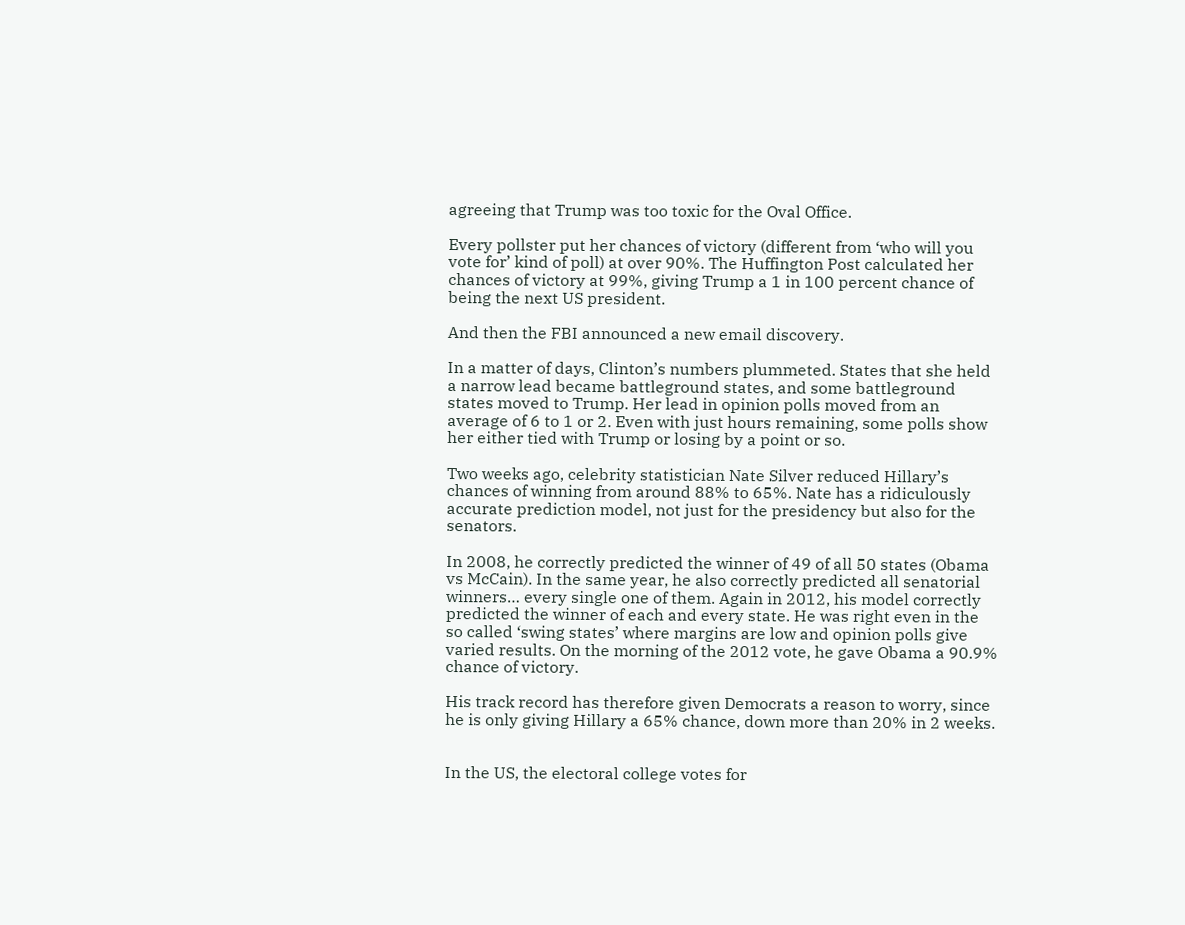agreeing that Trump was too toxic for the Oval Office.

Every pollster put her chances of victory (different from ‘who will you vote for’ kind of poll) at over 90%. The Huffington Post calculated her chances of victory at 99%, giving Trump a 1 in 100 percent chance of being the next US president.

And then the FBI announced a new email discovery.

In a matter of days, Clinton’s numbers plummeted. States that she held a narrow lead became battleground states, and some battleground states moved to Trump. Her lead in opinion polls moved from an average of 6 to 1 or 2. Even with just hours remaining, some polls show her either tied with Trump or losing by a point or so.

Two weeks ago, celebrity statistician Nate Silver reduced Hillary’s chances of winning from around 88% to 65%. Nate has a ridiculously accurate prediction model, not just for the presidency but also for the senators.

In 2008, he correctly predicted the winner of 49 of all 50 states (Obama vs McCain). In the same year, he also correctly predicted all senatorial winners… every single one of them. Again in 2012, his model correctly predicted the winner of each and every state. He was right even in the so called ‘swing states’ where margins are low and opinion polls give varied results. On the morning of the 2012 vote, he gave Obama a 90.9% chance of victory.

His track record has therefore given Democrats a reason to worry, since he is only giving Hillary a 65% chance, down more than 20% in 2 weeks.


In the US, the electoral college votes for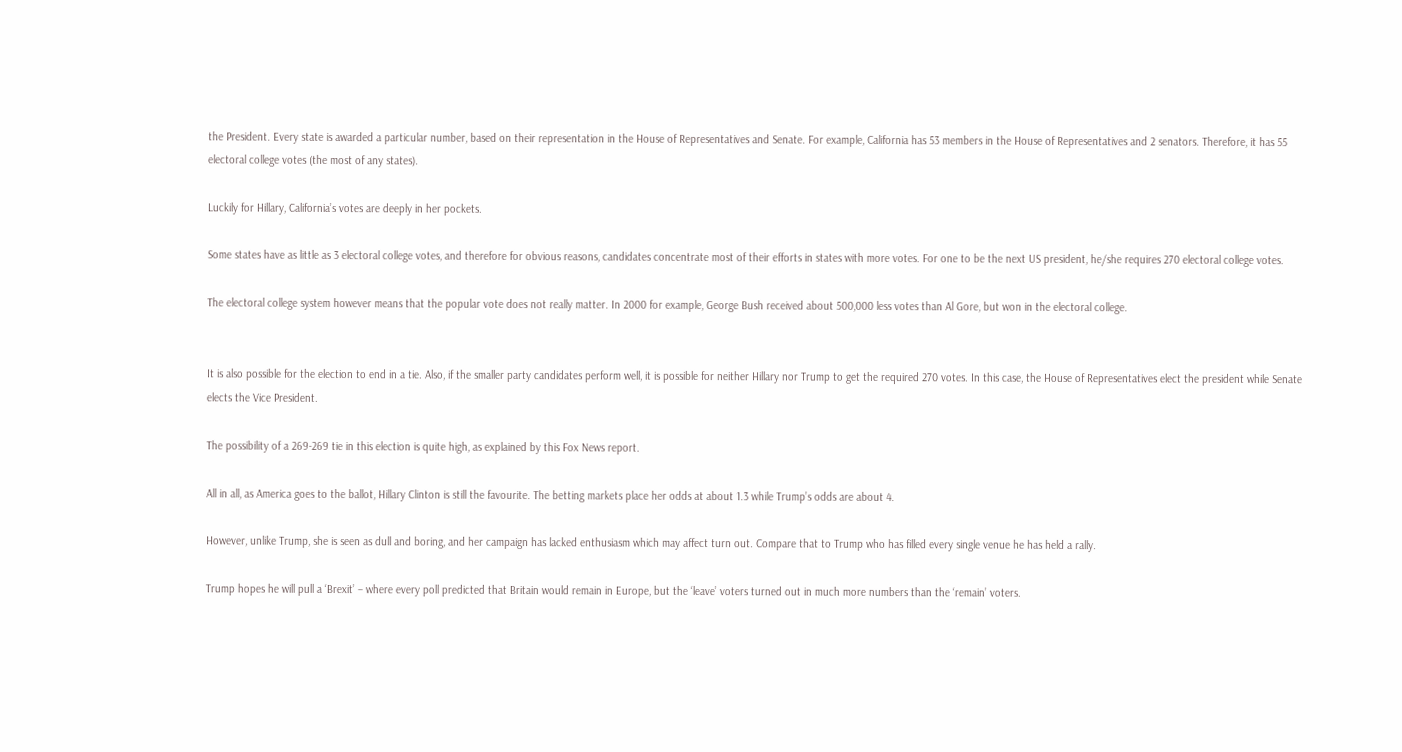the President. Every state is awarded a particular number, based on their representation in the House of Representatives and Senate. For example, California has 53 members in the House of Representatives and 2 senators. Therefore, it has 55 electoral college votes (the most of any states).

Luckily for Hillary, California’s votes are deeply in her pockets.

Some states have as little as 3 electoral college votes, and therefore for obvious reasons, candidates concentrate most of their efforts in states with more votes. For one to be the next US president, he/she requires 270 electoral college votes.

The electoral college system however means that the popular vote does not really matter. In 2000 for example, George Bush received about 500,000 less votes than Al Gore, but won in the electoral college.


It is also possible for the election to end in a tie. Also, if the smaller party candidates perform well, it is possible for neither Hillary nor Trump to get the required 270 votes. In this case, the House of Representatives elect the president while Senate elects the Vice President.

The possibility of a 269-269 tie in this election is quite high, as explained by this Fox News report.

All in all, as America goes to the ballot, Hillary Clinton is still the favourite. The betting markets place her odds at about 1.3 while Trump’s odds are about 4.

However, unlike Trump, she is seen as dull and boring, and her campaign has lacked enthusiasm which may affect turn out. Compare that to Trump who has filled every single venue he has held a rally.

Trump hopes he will pull a ‘Brexit’ – where every poll predicted that Britain would remain in Europe, but the ‘leave’ voters turned out in much more numbers than the ‘remain’ voters.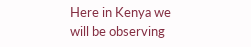Here in Kenya we will be observing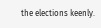the elections keenly.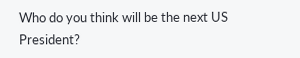Who do you think will be the next US President?